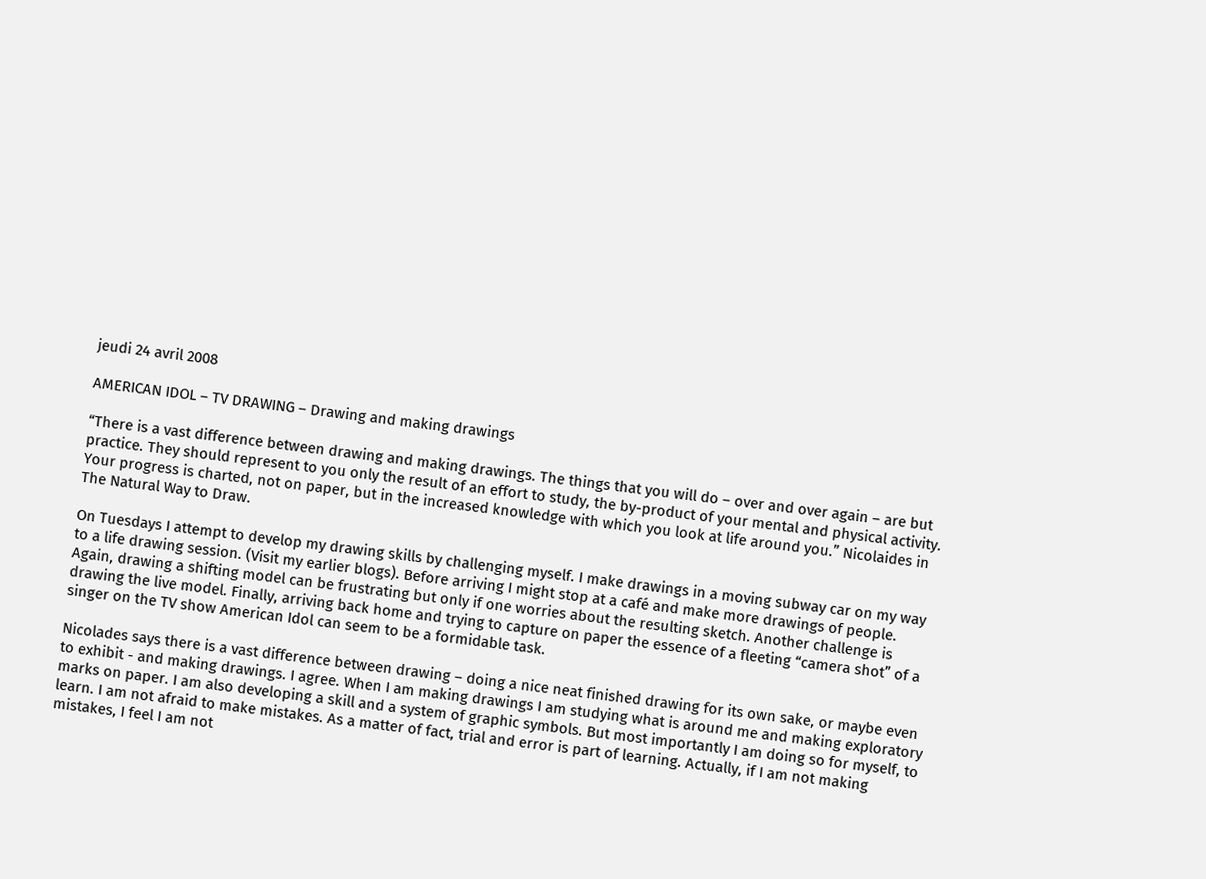jeudi 24 avril 2008

AMERICAN IDOL – TV DRAWING – Drawing and making drawings

“There is a vast difference between drawing and making drawings. The things that you will do – over and over again – are but practice. They should represent to you only the result of an effort to study, the by-product of your mental and physical activity. Your progress is charted, not on paper, but in the increased knowledge with which you look at life around you.” Nicolaides in The Natural Way to Draw.

On Tuesdays I attempt to develop my drawing skills by challenging myself. I make drawings in a moving subway car on my way to a life drawing session. (Visit my earlier blogs). Before arriving I might stop at a café and make more drawings of people. Again, drawing a shifting model can be frustrating but only if one worries about the resulting sketch. Another challenge is drawing the live model. Finally, arriving back home and trying to capture on paper the essence of a fleeting “camera shot” of a singer on the TV show American Idol can seem to be a formidable task.

Nicolades says there is a vast difference between drawing – doing a nice neat finished drawing for its own sake, or maybe even to exhibit - and making drawings. I agree. When I am making drawings I am studying what is around me and making exploratory marks on paper. I am also developing a skill and a system of graphic symbols. But most importantly I am doing so for myself, to learn. I am not afraid to make mistakes. As a matter of fact, trial and error is part of learning. Actually, if I am not making mistakes, I feel I am not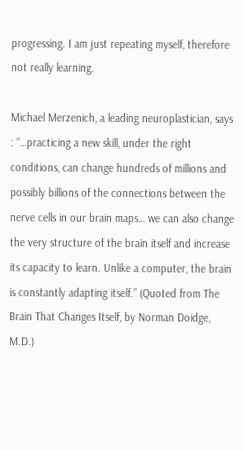progressing. I am just repeating myself, therefore not really learning.

Michael Merzenich, a leading neuroplastician, says : “…practicing a new skill, under the right conditions, can change hundreds of millions and possibly billions of the connections between the nerve cells in our brain maps… we can also change the very structure of the brain itself and increase its capacity to learn. Unlike a computer, the brain is constantly adapting itself.” (Quoted from The Brain That Changes Itself, by Norman Doidge, M.D.)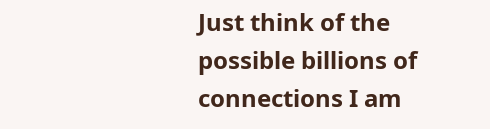Just think of the possible billions of connections I am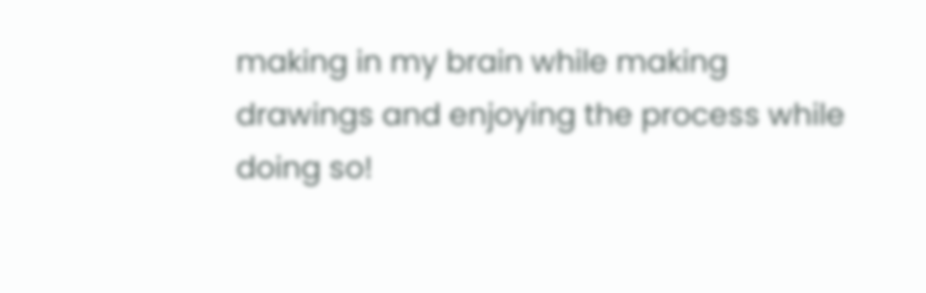making in my brain while making drawings and enjoying the process while doing so!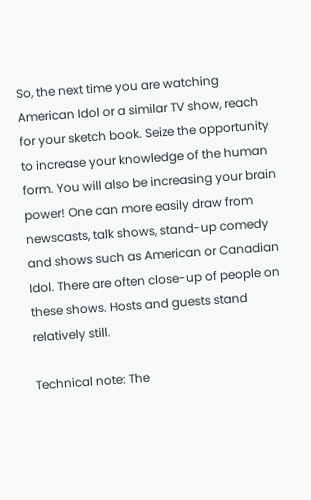So, the next time you are watching American Idol or a similar TV show, reach for your sketch book. Seize the opportunity to increase your knowledge of the human form. You will also be increasing your brain power! One can more easily draw from newscasts, talk shows, stand-up comedy and shows such as American or Canadian Idol. There are often close-up of people on these shows. Hosts and guests stand relatively still.

Technical note: The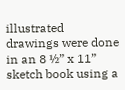illustrated drawings were done in an 8 ½” x 11” sketch book using a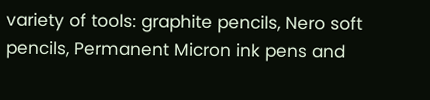variety of tools: graphite pencils, Nero soft pencils, Permanent Micron ink pens and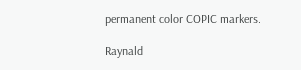permanent color COPIC markers.

Raynald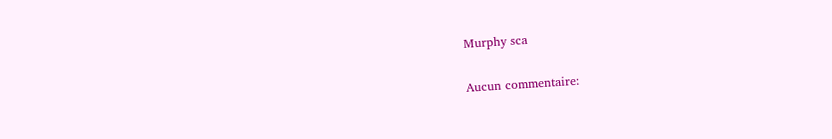Murphy sca

Aucun commentaire: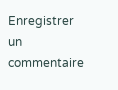Enregistrer un commentaire